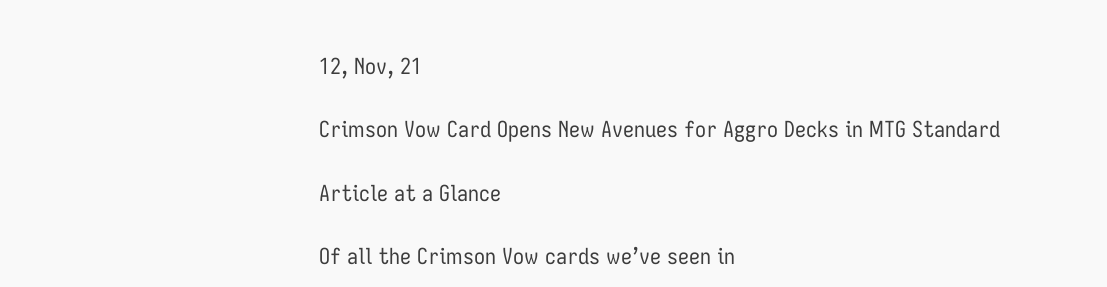12, Nov, 21

Crimson Vow Card Opens New Avenues for Aggro Decks in MTG Standard

Article at a Glance

Of all the Crimson Vow cards we’ve seen in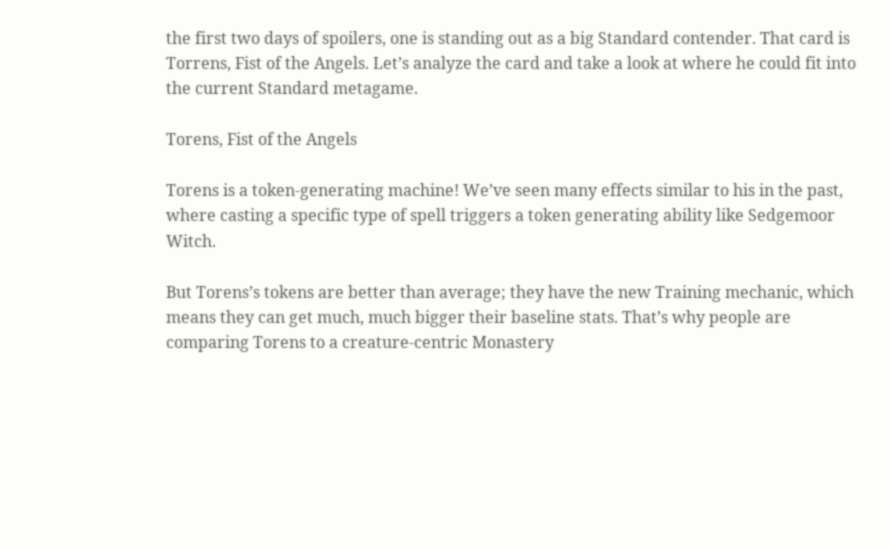the first two days of spoilers, one is standing out as a big Standard contender. That card is Torrens, Fist of the Angels. Let’s analyze the card and take a look at where he could fit into the current Standard metagame.

Torens, Fist of the Angels

Torens is a token-generating machine! We’ve seen many effects similar to his in the past, where casting a specific type of spell triggers a token generating ability like Sedgemoor Witch.

But Torens’s tokens are better than average; they have the new Training mechanic, which means they can get much, much bigger their baseline stats. That’s why people are comparing Torens to a creature-centric Monastery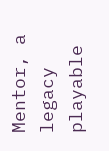Mentor, a legacy playable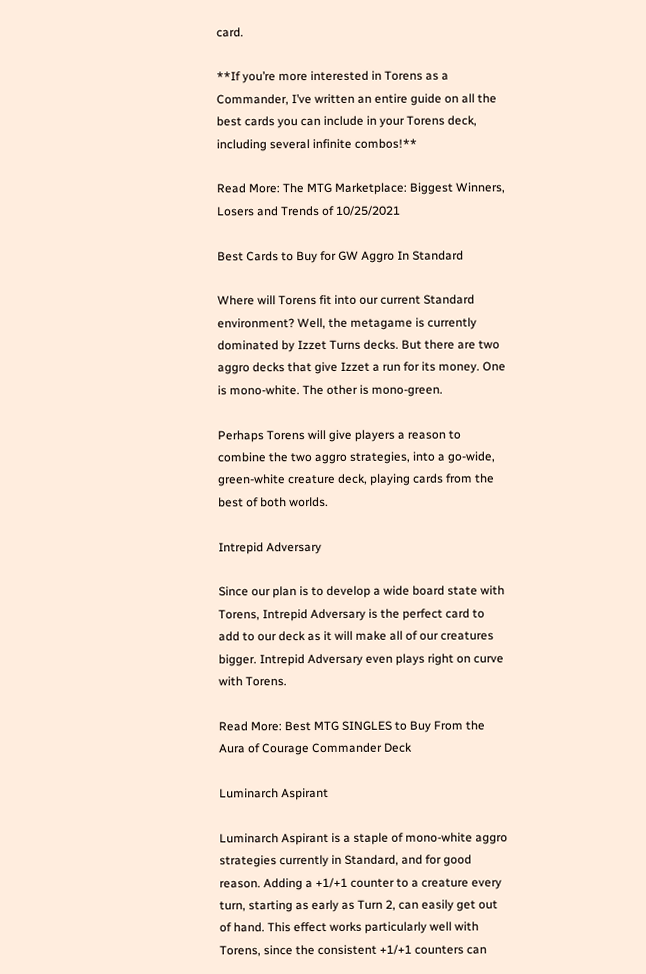card.

**If you’re more interested in Torens as a Commander, I’ve written an entire guide on all the best cards you can include in your Torens deck, including several infinite combos!**

Read More: The MTG Marketplace: Biggest Winners, Losers and Trends of 10/25/2021

Best Cards to Buy for GW Aggro In Standard

Where will Torens fit into our current Standard environment? Well, the metagame is currently dominated by Izzet Turns decks. But there are two aggro decks that give Izzet a run for its money. One is mono-white. The other is mono-green.

Perhaps Torens will give players a reason to combine the two aggro strategies, into a go-wide, green-white creature deck, playing cards from the best of both worlds.

Intrepid Adversary

Since our plan is to develop a wide board state with Torens, Intrepid Adversary is the perfect card to add to our deck as it will make all of our creatures bigger. Intrepid Adversary even plays right on curve with Torens.

Read More: Best MTG SINGLES to Buy From the Aura of Courage Commander Deck

Luminarch Aspirant

Luminarch Aspirant is a staple of mono-white aggro strategies currently in Standard, and for good reason. Adding a +1/+1 counter to a creature every turn, starting as early as Turn 2, can easily get out of hand. This effect works particularly well with Torens, since the consistent +1/+1 counters can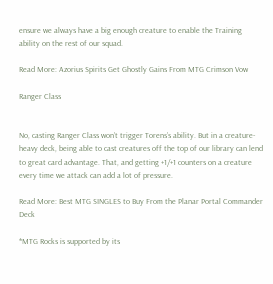ensure we always have a big enough creature to enable the Training ability on the rest of our squad.

Read More: Azorius Spirits Get Ghostly Gains From MTG Crimson Vow

Ranger Class


No, casting Ranger Class won’t trigger Torens’s ability. But in a creature-heavy deck, being able to cast creatures off the top of our library can lend to great card advantage. That, and getting +1/+1 counters on a creature every time we attack can add a lot of pressure.

Read More: Best MTG SINGLES to Buy From the Planar Portal Commander Deck

*MTG Rocks is supported by its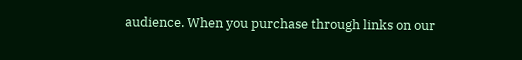audience. When you purchase through links on our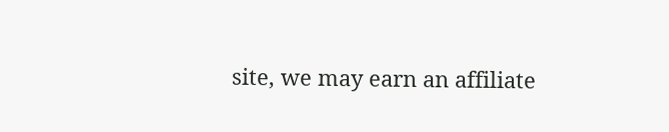site, we may earn an affiliate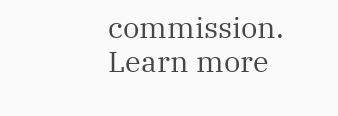commission. Learn more